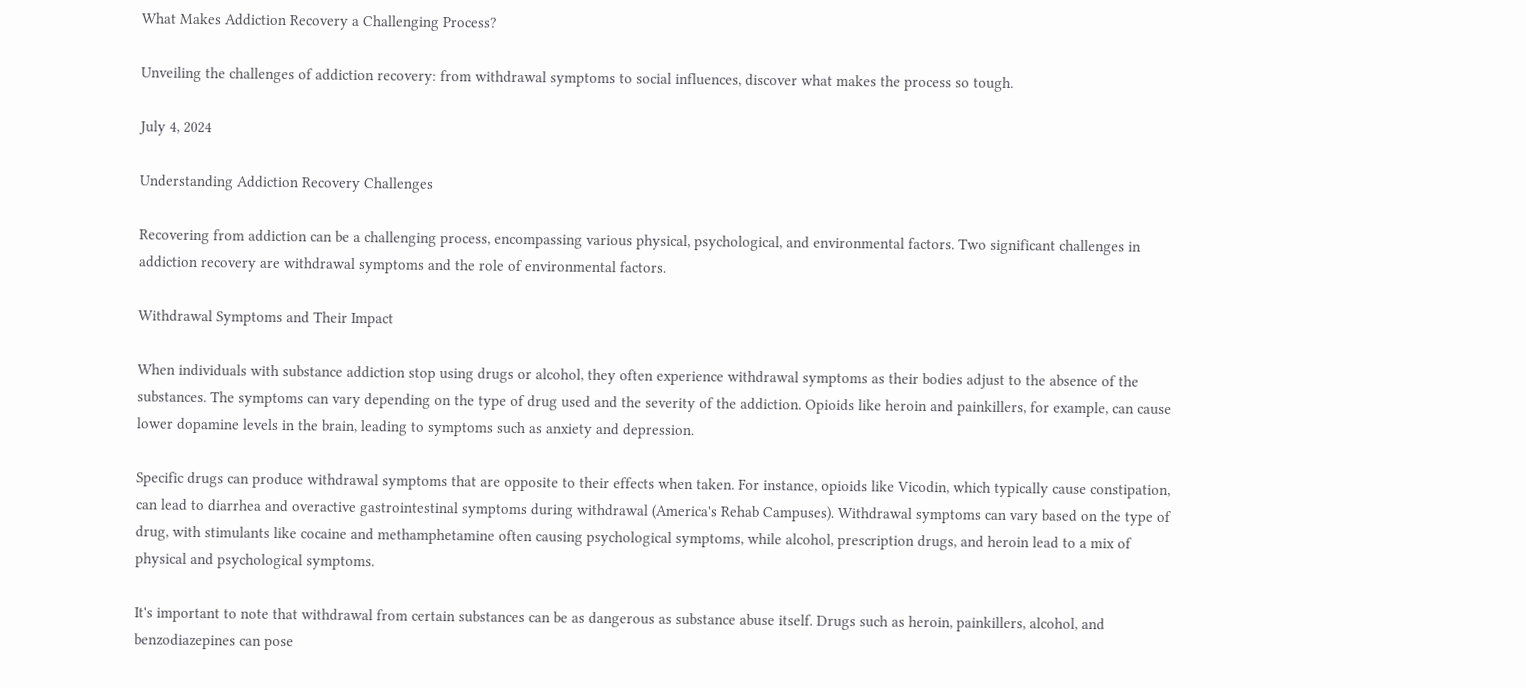What Makes Addiction Recovery a Challenging Process?

Unveiling the challenges of addiction recovery: from withdrawal symptoms to social influences, discover what makes the process so tough.

July 4, 2024

Understanding Addiction Recovery Challenges

Recovering from addiction can be a challenging process, encompassing various physical, psychological, and environmental factors. Two significant challenges in addiction recovery are withdrawal symptoms and the role of environmental factors.

Withdrawal Symptoms and Their Impact

When individuals with substance addiction stop using drugs or alcohol, they often experience withdrawal symptoms as their bodies adjust to the absence of the substances. The symptoms can vary depending on the type of drug used and the severity of the addiction. Opioids like heroin and painkillers, for example, can cause lower dopamine levels in the brain, leading to symptoms such as anxiety and depression.

Specific drugs can produce withdrawal symptoms that are opposite to their effects when taken. For instance, opioids like Vicodin, which typically cause constipation, can lead to diarrhea and overactive gastrointestinal symptoms during withdrawal (America's Rehab Campuses). Withdrawal symptoms can vary based on the type of drug, with stimulants like cocaine and methamphetamine often causing psychological symptoms, while alcohol, prescription drugs, and heroin lead to a mix of physical and psychological symptoms.

It's important to note that withdrawal from certain substances can be as dangerous as substance abuse itself. Drugs such as heroin, painkillers, alcohol, and benzodiazepines can pose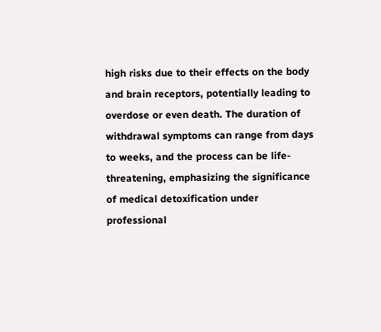high risks due to their effects on the body and brain receptors, potentially leading to overdose or even death. The duration of withdrawal symptoms can range from days to weeks, and the process can be life-threatening, emphasizing the significance of medical detoxification under professional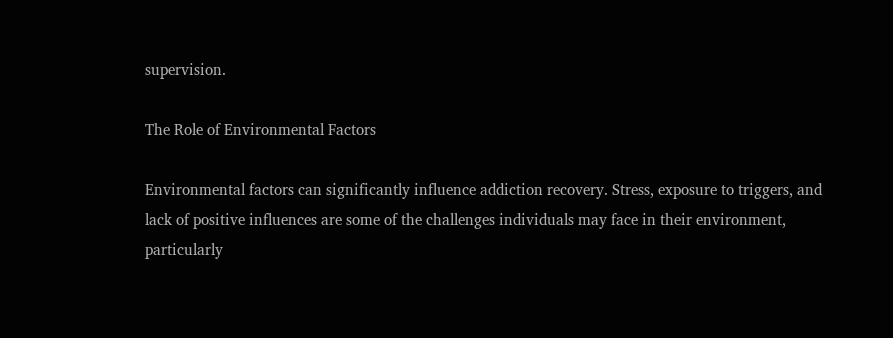supervision.

The Role of Environmental Factors

Environmental factors can significantly influence addiction recovery. Stress, exposure to triggers, and lack of positive influences are some of the challenges individuals may face in their environment, particularly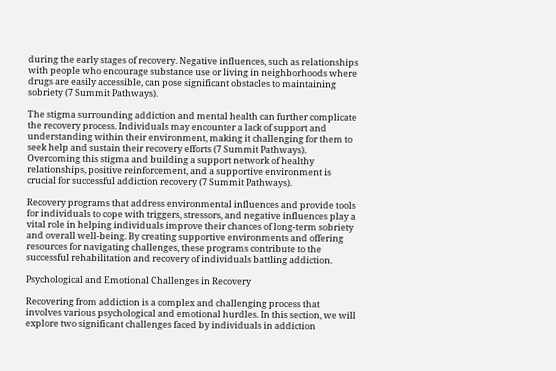during the early stages of recovery. Negative influences, such as relationships with people who encourage substance use or living in neighborhoods where drugs are easily accessible, can pose significant obstacles to maintaining sobriety (7 Summit Pathways).

The stigma surrounding addiction and mental health can further complicate the recovery process. Individuals may encounter a lack of support and understanding within their environment, making it challenging for them to seek help and sustain their recovery efforts (7 Summit Pathways). Overcoming this stigma and building a support network of healthy relationships, positive reinforcement, and a supportive environment is crucial for successful addiction recovery (7 Summit Pathways).

Recovery programs that address environmental influences and provide tools for individuals to cope with triggers, stressors, and negative influences play a vital role in helping individuals improve their chances of long-term sobriety and overall well-being. By creating supportive environments and offering resources for navigating challenges, these programs contribute to the successful rehabilitation and recovery of individuals battling addiction.

Psychological and Emotional Challenges in Recovery

Recovering from addiction is a complex and challenging process that involves various psychological and emotional hurdles. In this section, we will explore two significant challenges faced by individuals in addiction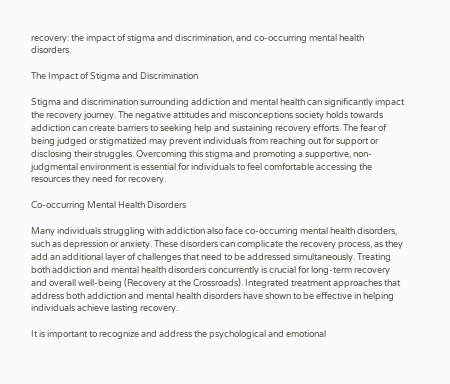recovery: the impact of stigma and discrimination, and co-occurring mental health disorders.

The Impact of Stigma and Discrimination

Stigma and discrimination surrounding addiction and mental health can significantly impact the recovery journey. The negative attitudes and misconceptions society holds towards addiction can create barriers to seeking help and sustaining recovery efforts. The fear of being judged or stigmatized may prevent individuals from reaching out for support or disclosing their struggles. Overcoming this stigma and promoting a supportive, non-judgmental environment is essential for individuals to feel comfortable accessing the resources they need for recovery.

Co-occurring Mental Health Disorders

Many individuals struggling with addiction also face co-occurring mental health disorders, such as depression or anxiety. These disorders can complicate the recovery process, as they add an additional layer of challenges that need to be addressed simultaneously. Treating both addiction and mental health disorders concurrently is crucial for long-term recovery and overall well-being (Recovery at the Crossroads). Integrated treatment approaches that address both addiction and mental health disorders have shown to be effective in helping individuals achieve lasting recovery.

It is important to recognize and address the psychological and emotional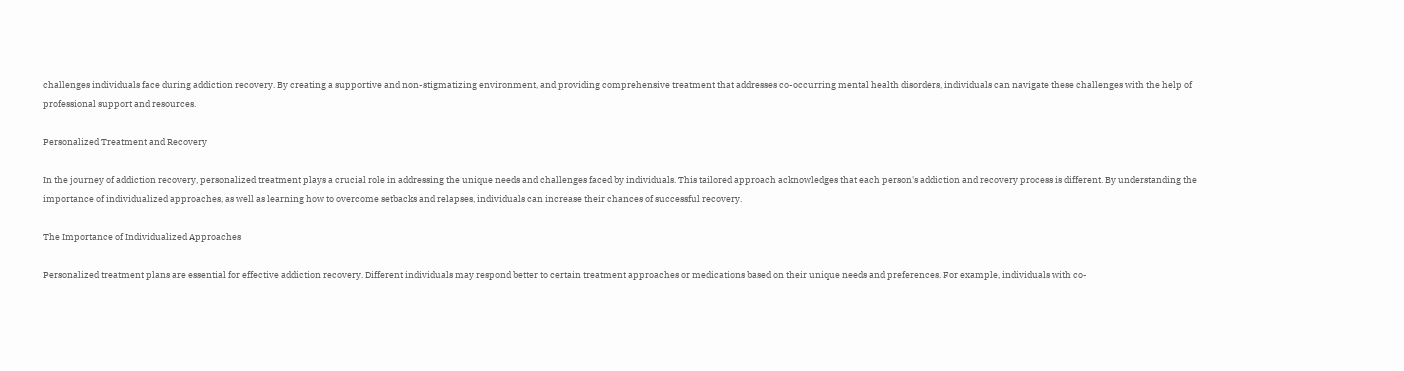challenges individuals face during addiction recovery. By creating a supportive and non-stigmatizing environment, and providing comprehensive treatment that addresses co-occurring mental health disorders, individuals can navigate these challenges with the help of professional support and resources.

Personalized Treatment and Recovery

In the journey of addiction recovery, personalized treatment plays a crucial role in addressing the unique needs and challenges faced by individuals. This tailored approach acknowledges that each person's addiction and recovery process is different. By understanding the importance of individualized approaches, as well as learning how to overcome setbacks and relapses, individuals can increase their chances of successful recovery.

The Importance of Individualized Approaches

Personalized treatment plans are essential for effective addiction recovery. Different individuals may respond better to certain treatment approaches or medications based on their unique needs and preferences. For example, individuals with co-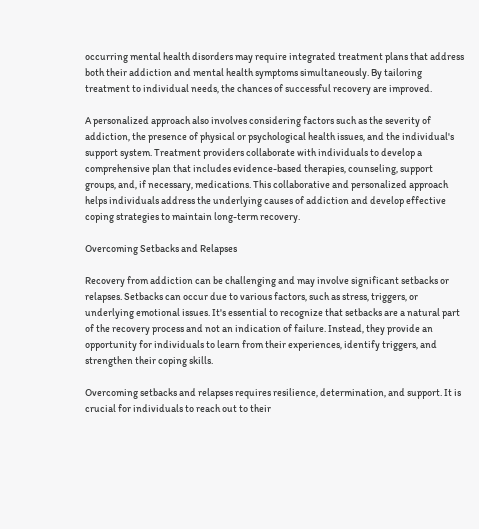occurring mental health disorders may require integrated treatment plans that address both their addiction and mental health symptoms simultaneously. By tailoring treatment to individual needs, the chances of successful recovery are improved.

A personalized approach also involves considering factors such as the severity of addiction, the presence of physical or psychological health issues, and the individual's support system. Treatment providers collaborate with individuals to develop a comprehensive plan that includes evidence-based therapies, counseling, support groups, and, if necessary, medications. This collaborative and personalized approach helps individuals address the underlying causes of addiction and develop effective coping strategies to maintain long-term recovery.

Overcoming Setbacks and Relapses

Recovery from addiction can be challenging and may involve significant setbacks or relapses. Setbacks can occur due to various factors, such as stress, triggers, or underlying emotional issues. It's essential to recognize that setbacks are a natural part of the recovery process and not an indication of failure. Instead, they provide an opportunity for individuals to learn from their experiences, identify triggers, and strengthen their coping skills.

Overcoming setbacks and relapses requires resilience, determination, and support. It is crucial for individuals to reach out to their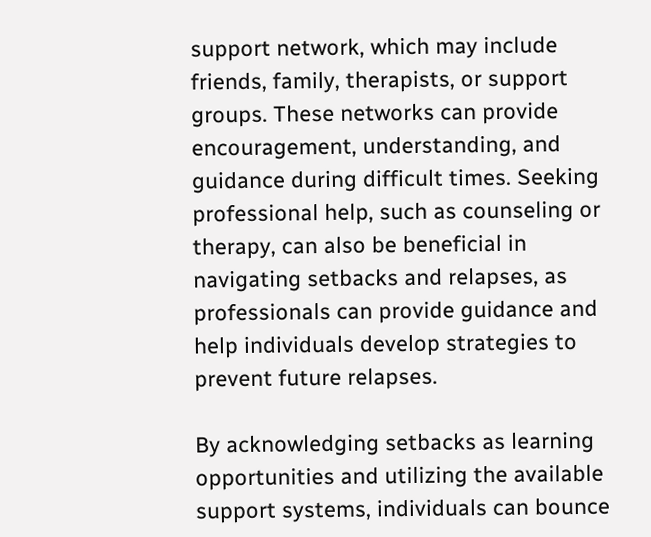support network, which may include friends, family, therapists, or support groups. These networks can provide encouragement, understanding, and guidance during difficult times. Seeking professional help, such as counseling or therapy, can also be beneficial in navigating setbacks and relapses, as professionals can provide guidance and help individuals develop strategies to prevent future relapses.

By acknowledging setbacks as learning opportunities and utilizing the available support systems, individuals can bounce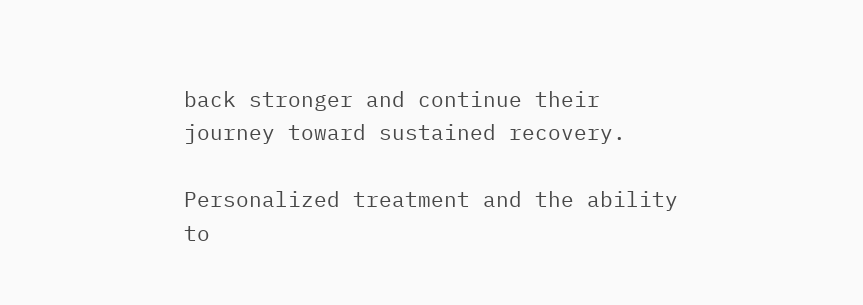back stronger and continue their journey toward sustained recovery.

Personalized treatment and the ability to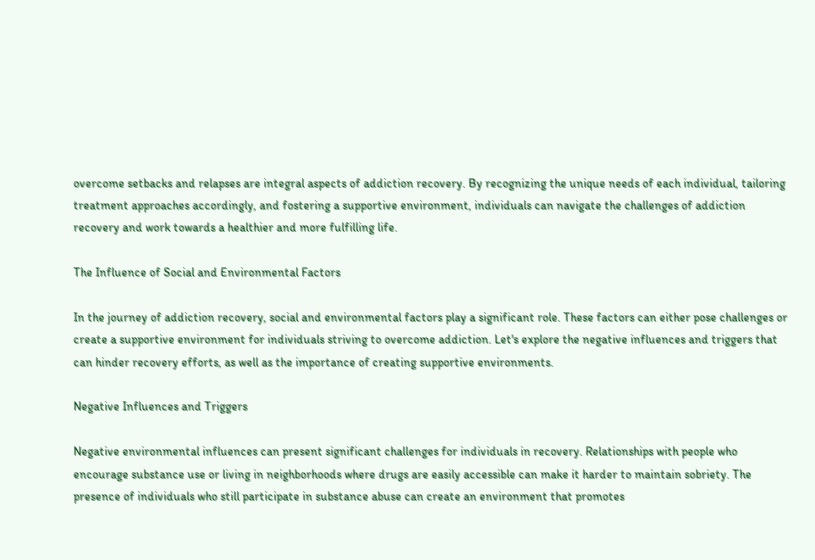overcome setbacks and relapses are integral aspects of addiction recovery. By recognizing the unique needs of each individual, tailoring treatment approaches accordingly, and fostering a supportive environment, individuals can navigate the challenges of addiction recovery and work towards a healthier and more fulfilling life.

The Influence of Social and Environmental Factors

In the journey of addiction recovery, social and environmental factors play a significant role. These factors can either pose challenges or create a supportive environment for individuals striving to overcome addiction. Let's explore the negative influences and triggers that can hinder recovery efforts, as well as the importance of creating supportive environments.

Negative Influences and Triggers

Negative environmental influences can present significant challenges for individuals in recovery. Relationships with people who encourage substance use or living in neighborhoods where drugs are easily accessible can make it harder to maintain sobriety. The presence of individuals who still participate in substance abuse can create an environment that promotes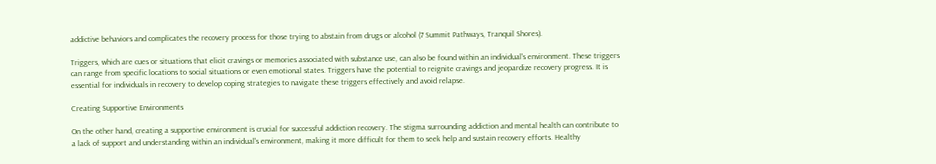addictive behaviors and complicates the recovery process for those trying to abstain from drugs or alcohol (7 Summit Pathways, Tranquil Shores).

Triggers, which are cues or situations that elicit cravings or memories associated with substance use, can also be found within an individual's environment. These triggers can range from specific locations to social situations or even emotional states. Triggers have the potential to reignite cravings and jeopardize recovery progress. It is essential for individuals in recovery to develop coping strategies to navigate these triggers effectively and avoid relapse.

Creating Supportive Environments

On the other hand, creating a supportive environment is crucial for successful addiction recovery. The stigma surrounding addiction and mental health can contribute to a lack of support and understanding within an individual's environment, making it more difficult for them to seek help and sustain recovery efforts. Healthy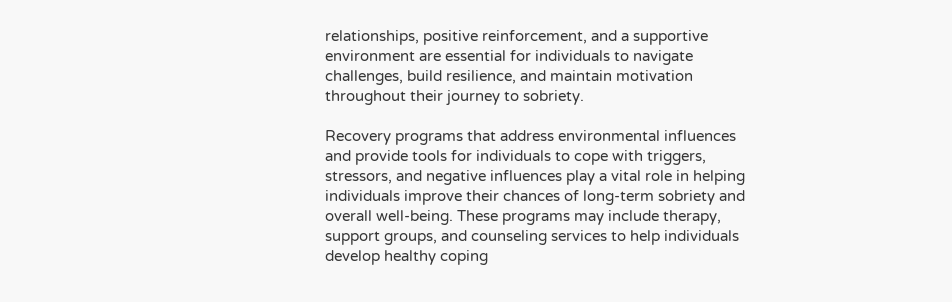relationships, positive reinforcement, and a supportive environment are essential for individuals to navigate challenges, build resilience, and maintain motivation throughout their journey to sobriety.

Recovery programs that address environmental influences and provide tools for individuals to cope with triggers, stressors, and negative influences play a vital role in helping individuals improve their chances of long-term sobriety and overall well-being. These programs may include therapy, support groups, and counseling services to help individuals develop healthy coping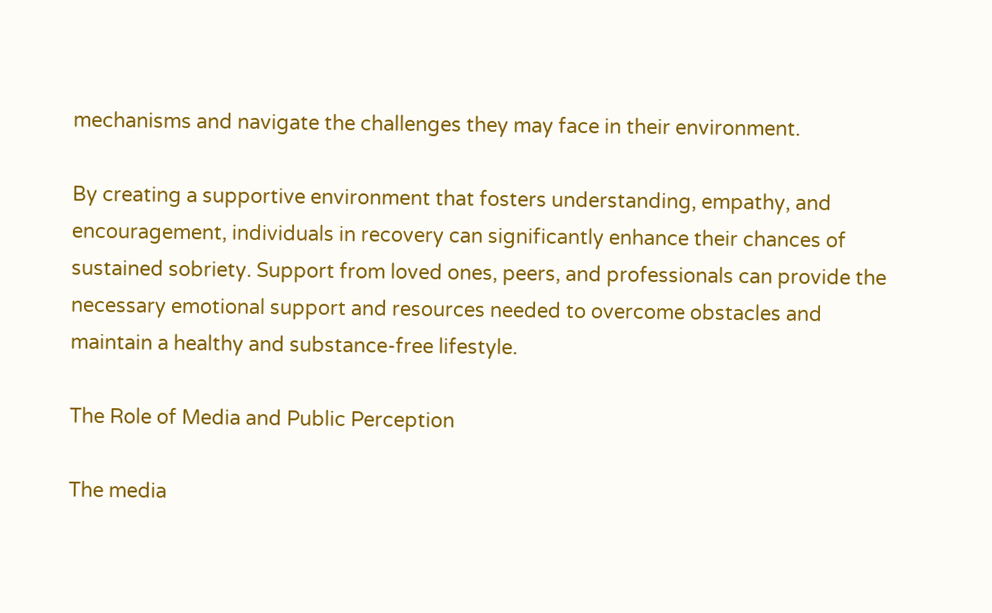mechanisms and navigate the challenges they may face in their environment.

By creating a supportive environment that fosters understanding, empathy, and encouragement, individuals in recovery can significantly enhance their chances of sustained sobriety. Support from loved ones, peers, and professionals can provide the necessary emotional support and resources needed to overcome obstacles and maintain a healthy and substance-free lifestyle.

The Role of Media and Public Perception

The media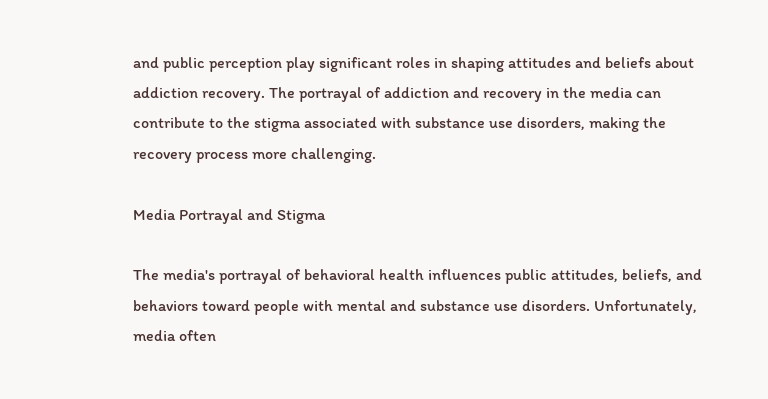and public perception play significant roles in shaping attitudes and beliefs about addiction recovery. The portrayal of addiction and recovery in the media can contribute to the stigma associated with substance use disorders, making the recovery process more challenging.

Media Portrayal and Stigma

The media's portrayal of behavioral health influences public attitudes, beliefs, and behaviors toward people with mental and substance use disorders. Unfortunately, media often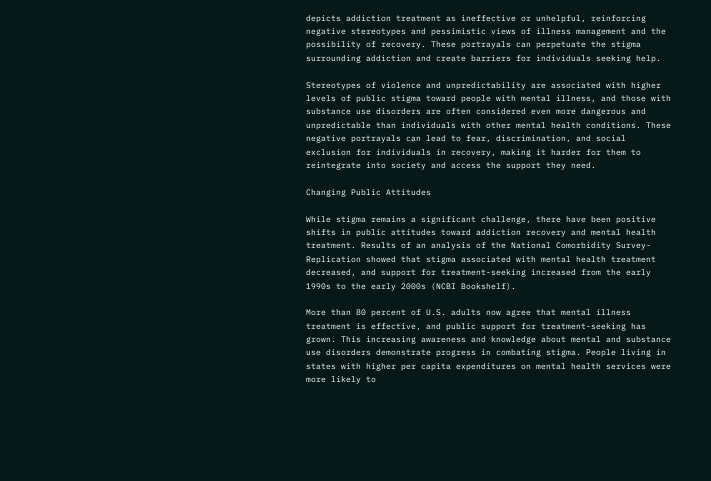depicts addiction treatment as ineffective or unhelpful, reinforcing negative stereotypes and pessimistic views of illness management and the possibility of recovery. These portrayals can perpetuate the stigma surrounding addiction and create barriers for individuals seeking help.

Stereotypes of violence and unpredictability are associated with higher levels of public stigma toward people with mental illness, and those with substance use disorders are often considered even more dangerous and unpredictable than individuals with other mental health conditions. These negative portrayals can lead to fear, discrimination, and social exclusion for individuals in recovery, making it harder for them to reintegrate into society and access the support they need.

Changing Public Attitudes

While stigma remains a significant challenge, there have been positive shifts in public attitudes toward addiction recovery and mental health treatment. Results of an analysis of the National Comorbidity Survey-Replication showed that stigma associated with mental health treatment decreased, and support for treatment-seeking increased from the early 1990s to the early 2000s (NCBI Bookshelf).

More than 80 percent of U.S. adults now agree that mental illness treatment is effective, and public support for treatment-seeking has grown. This increasing awareness and knowledge about mental and substance use disorders demonstrate progress in combating stigma. People living in states with higher per capita expenditures on mental health services were more likely to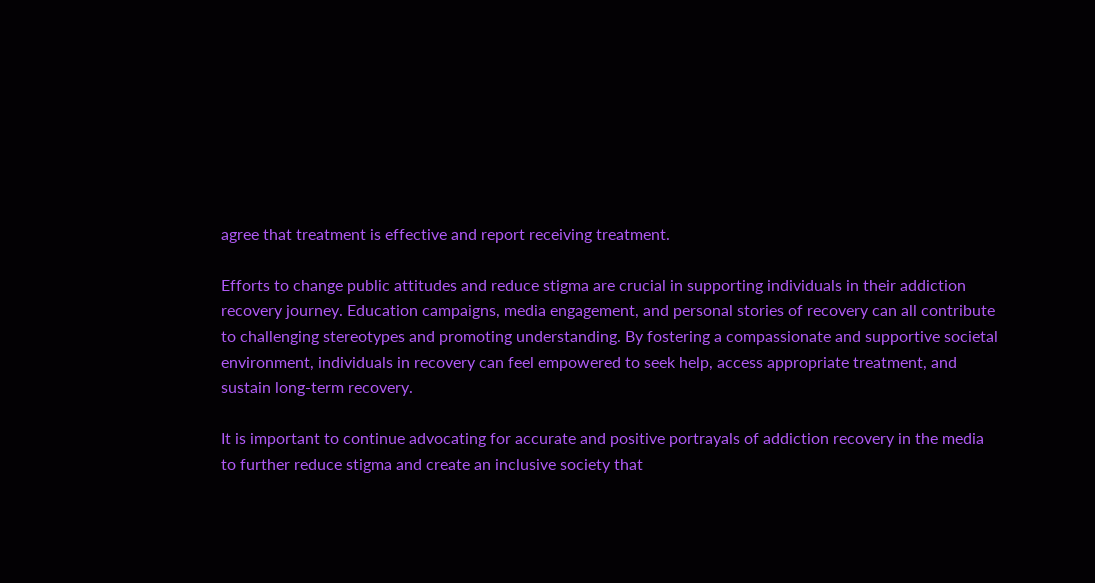agree that treatment is effective and report receiving treatment.

Efforts to change public attitudes and reduce stigma are crucial in supporting individuals in their addiction recovery journey. Education campaigns, media engagement, and personal stories of recovery can all contribute to challenging stereotypes and promoting understanding. By fostering a compassionate and supportive societal environment, individuals in recovery can feel empowered to seek help, access appropriate treatment, and sustain long-term recovery.

It is important to continue advocating for accurate and positive portrayals of addiction recovery in the media to further reduce stigma and create an inclusive society that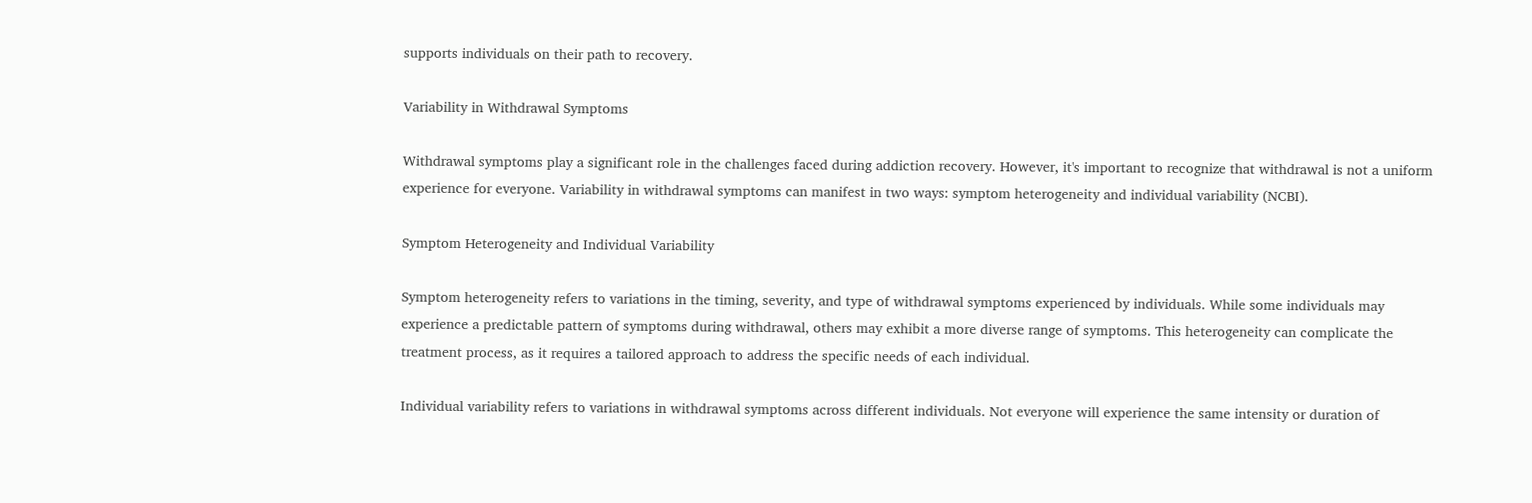supports individuals on their path to recovery.

Variability in Withdrawal Symptoms

Withdrawal symptoms play a significant role in the challenges faced during addiction recovery. However, it's important to recognize that withdrawal is not a uniform experience for everyone. Variability in withdrawal symptoms can manifest in two ways: symptom heterogeneity and individual variability (NCBI).

Symptom Heterogeneity and Individual Variability

Symptom heterogeneity refers to variations in the timing, severity, and type of withdrawal symptoms experienced by individuals. While some individuals may experience a predictable pattern of symptoms during withdrawal, others may exhibit a more diverse range of symptoms. This heterogeneity can complicate the treatment process, as it requires a tailored approach to address the specific needs of each individual.

Individual variability refers to variations in withdrawal symptoms across different individuals. Not everyone will experience the same intensity or duration of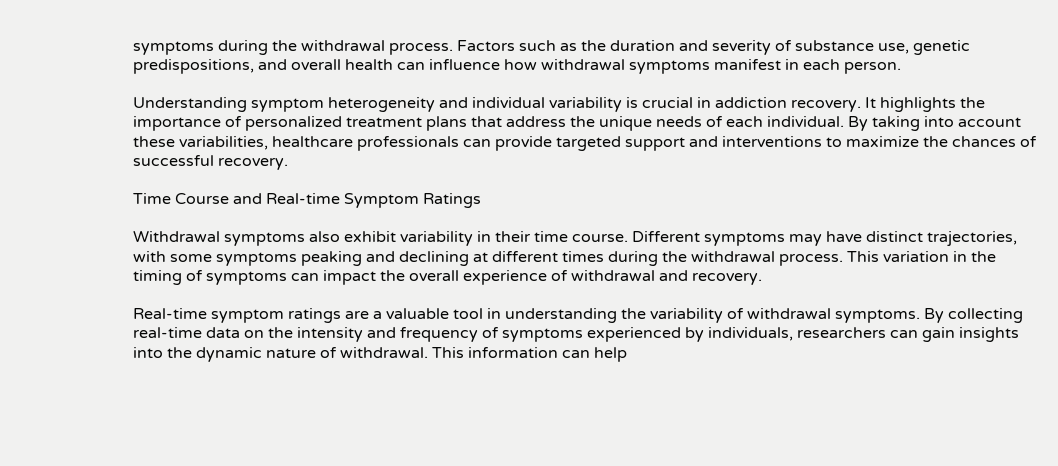symptoms during the withdrawal process. Factors such as the duration and severity of substance use, genetic predispositions, and overall health can influence how withdrawal symptoms manifest in each person.

Understanding symptom heterogeneity and individual variability is crucial in addiction recovery. It highlights the importance of personalized treatment plans that address the unique needs of each individual. By taking into account these variabilities, healthcare professionals can provide targeted support and interventions to maximize the chances of successful recovery.

Time Course and Real-time Symptom Ratings

Withdrawal symptoms also exhibit variability in their time course. Different symptoms may have distinct trajectories, with some symptoms peaking and declining at different times during the withdrawal process. This variation in the timing of symptoms can impact the overall experience of withdrawal and recovery.

Real-time symptom ratings are a valuable tool in understanding the variability of withdrawal symptoms. By collecting real-time data on the intensity and frequency of symptoms experienced by individuals, researchers can gain insights into the dynamic nature of withdrawal. This information can help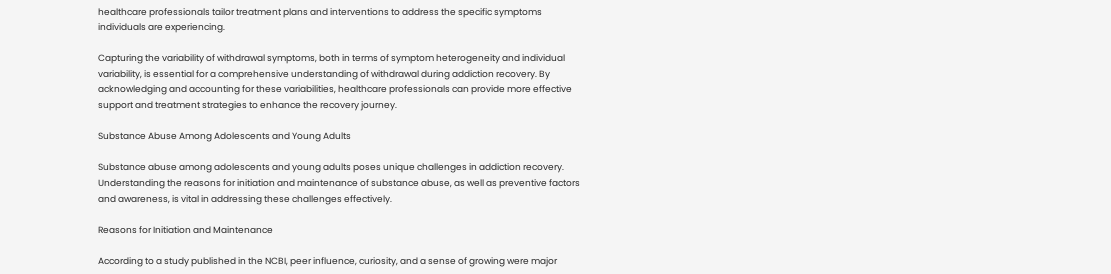healthcare professionals tailor treatment plans and interventions to address the specific symptoms individuals are experiencing.

Capturing the variability of withdrawal symptoms, both in terms of symptom heterogeneity and individual variability, is essential for a comprehensive understanding of withdrawal during addiction recovery. By acknowledging and accounting for these variabilities, healthcare professionals can provide more effective support and treatment strategies to enhance the recovery journey.

Substance Abuse Among Adolescents and Young Adults

Substance abuse among adolescents and young adults poses unique challenges in addiction recovery. Understanding the reasons for initiation and maintenance of substance abuse, as well as preventive factors and awareness, is vital in addressing these challenges effectively.

Reasons for Initiation and Maintenance

According to a study published in the NCBI, peer influence, curiosity, and a sense of growing were major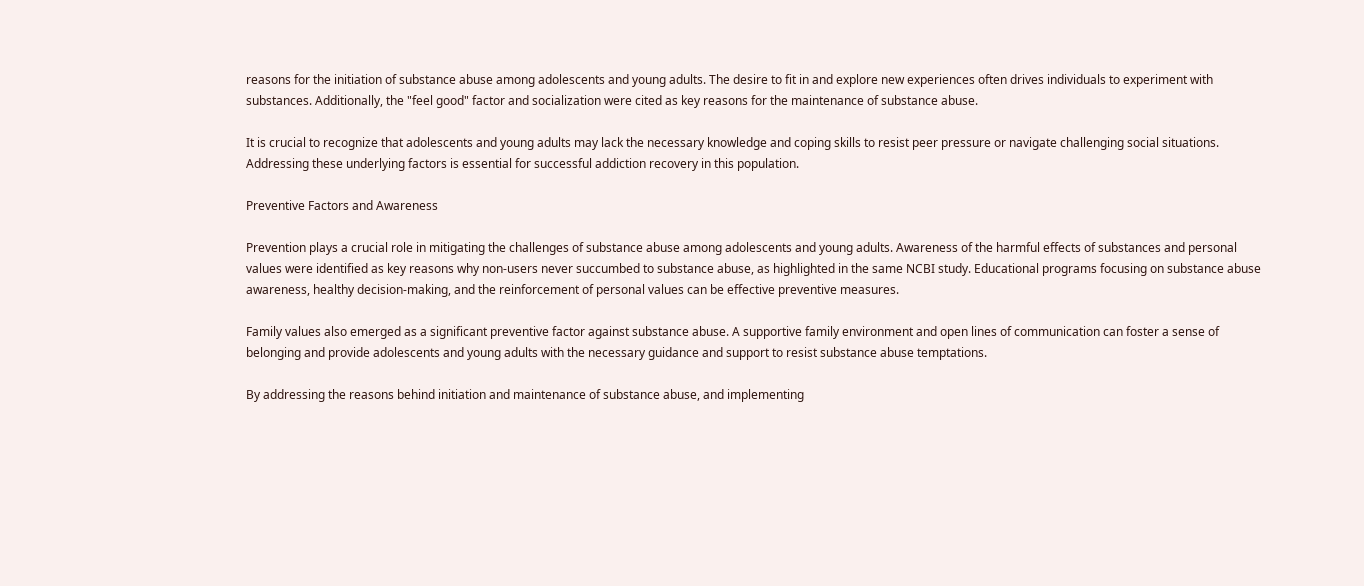reasons for the initiation of substance abuse among adolescents and young adults. The desire to fit in and explore new experiences often drives individuals to experiment with substances. Additionally, the "feel good" factor and socialization were cited as key reasons for the maintenance of substance abuse.

It is crucial to recognize that adolescents and young adults may lack the necessary knowledge and coping skills to resist peer pressure or navigate challenging social situations. Addressing these underlying factors is essential for successful addiction recovery in this population.

Preventive Factors and Awareness

Prevention plays a crucial role in mitigating the challenges of substance abuse among adolescents and young adults. Awareness of the harmful effects of substances and personal values were identified as key reasons why non-users never succumbed to substance abuse, as highlighted in the same NCBI study. Educational programs focusing on substance abuse awareness, healthy decision-making, and the reinforcement of personal values can be effective preventive measures.

Family values also emerged as a significant preventive factor against substance abuse. A supportive family environment and open lines of communication can foster a sense of belonging and provide adolescents and young adults with the necessary guidance and support to resist substance abuse temptations.

By addressing the reasons behind initiation and maintenance of substance abuse, and implementing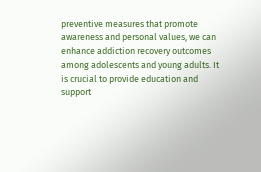preventive measures that promote awareness and personal values, we can enhance addiction recovery outcomes among adolescents and young adults. It is crucial to provide education and support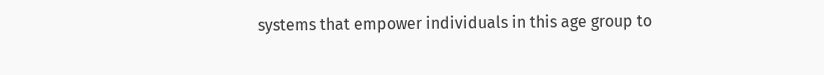systems that empower individuals in this age group to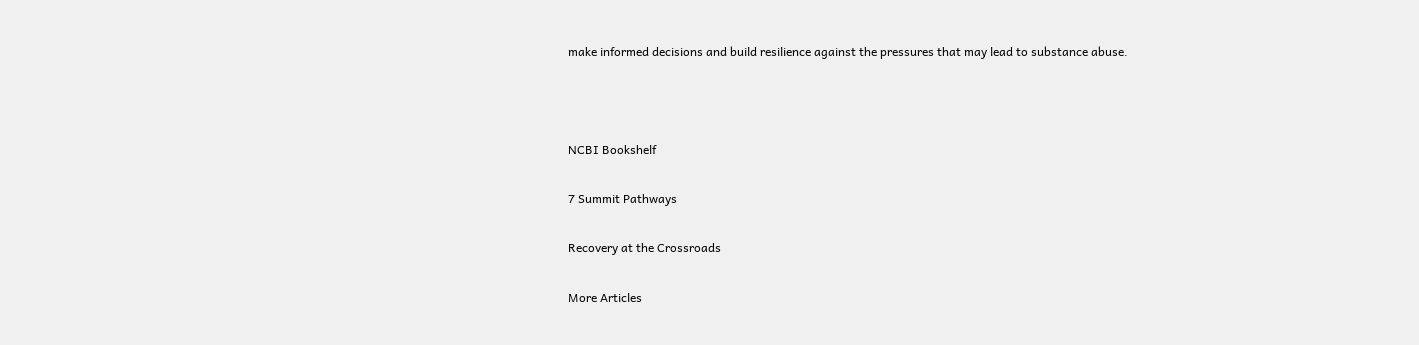make informed decisions and build resilience against the pressures that may lead to substance abuse.



NCBI Bookshelf

7 Summit Pathways

Recovery at the Crossroads

More Articles